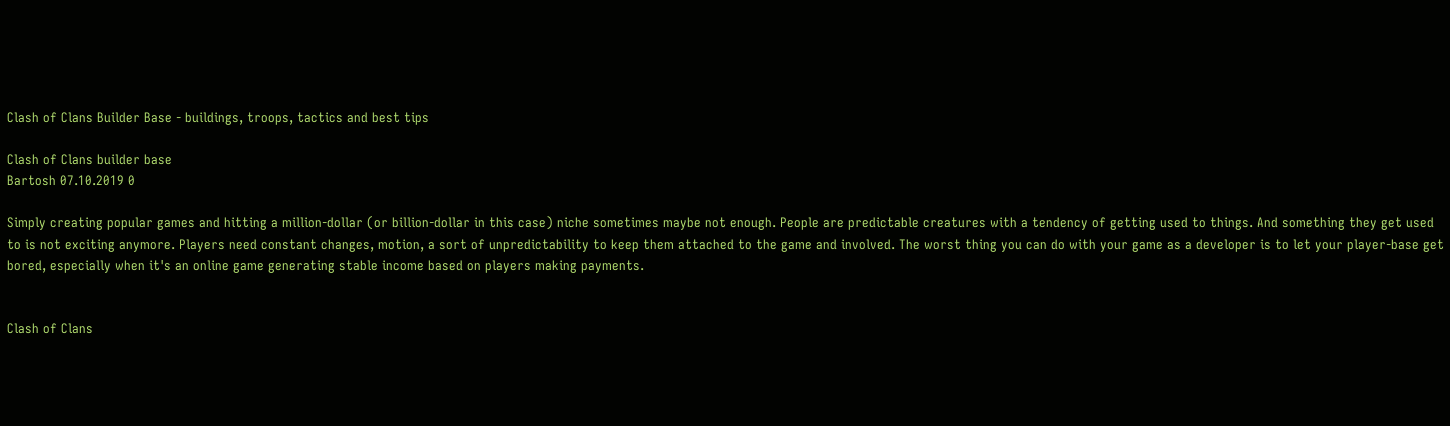Clash of Clans Builder Base - buildings, troops, tactics and best tips

Clash of Clans builder base
Bartosh 07.10.2019 0

Simply creating popular games and hitting a million-dollar (or billion-dollar in this case) niche sometimes maybe not enough. People are predictable creatures with a tendency of getting used to things. And something they get used to is not exciting anymore. Players need constant changes, motion, a sort of unpredictability to keep them attached to the game and involved. The worst thing you can do with your game as a developer is to let your player-base get bored, especially when it's an online game generating stable income based on players making payments.


Clash of Clans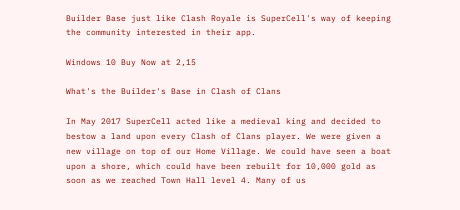Builder Base just like Clash Royale is SuperCell's way of keeping the community interested in their app.

Windows 10 Buy Now at 2,15

What's the Builder's Base in Clash of Clans

In May 2017 SuperCell acted like a medieval king and decided to bestow a land upon every Clash of Clans player. We were given a new village on top of our Home Village. We could have seen a boat upon a shore, which could have been rebuilt for 10,000 gold as soon as we reached Town Hall level 4. Many of us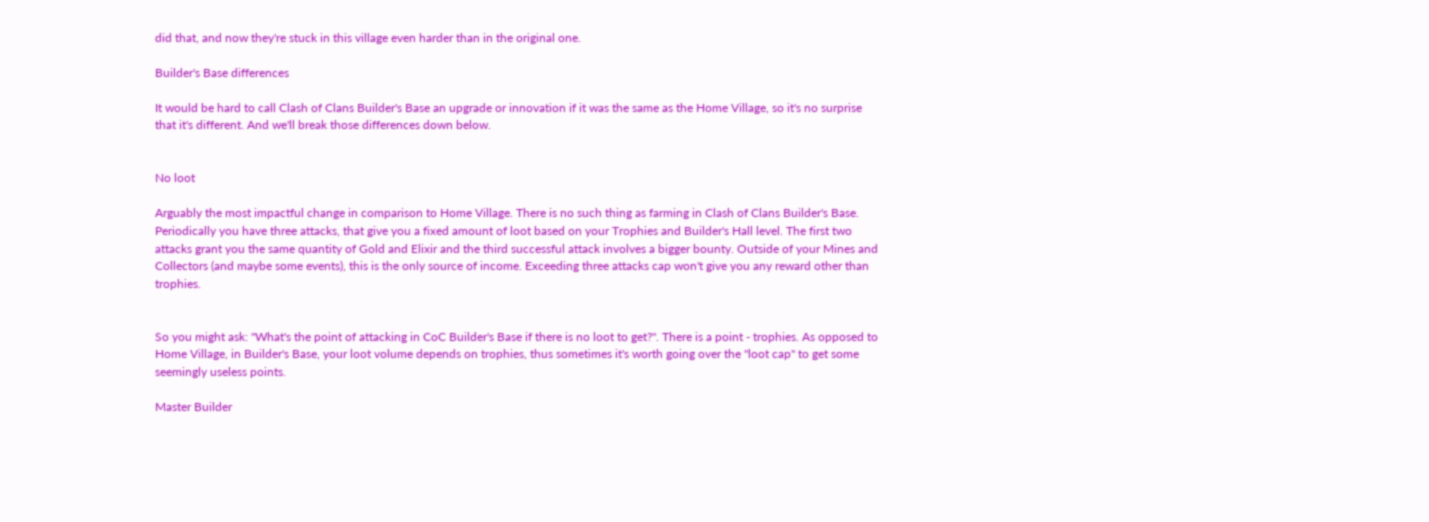did that, and now they're stuck in this village even harder than in the original one.

Builder's Base differences

It would be hard to call Clash of Clans Builder's Base an upgrade or innovation if it was the same as the Home Village, so it's no surprise that it's different. And we'll break those differences down below.


No loot

Arguably the most impactful change in comparison to Home Village. There is no such thing as farming in Clash of Clans Builder's Base. Periodically you have three attacks, that give you a fixed amount of loot based on your Trophies and Builder's Hall level. The first two attacks grant you the same quantity of Gold and Elixir and the third successful attack involves a bigger bounty. Outside of your Mines and Collectors (and maybe some events), this is the only source of income. Exceeding three attacks cap won't give you any reward other than trophies.


So you might ask: "What's the point of attacking in CoC Builder's Base if there is no loot to get?". There is a point - trophies. As opposed to Home Village, in Builder's Base, your loot volume depends on trophies, thus sometimes it's worth going over the "loot cap" to get some seemingly useless points.

Master Builder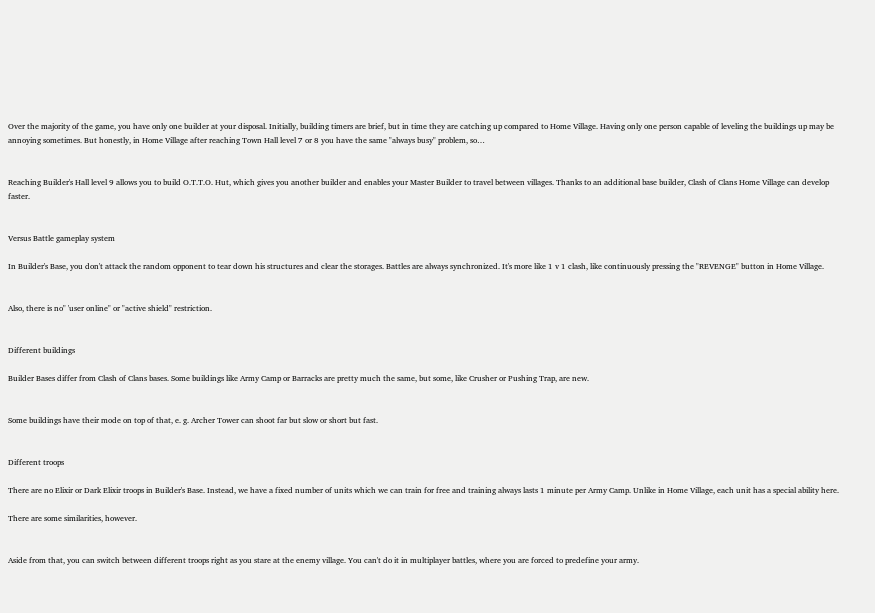Over the majority of the game, you have only one builder at your disposal. Initially, building timers are brief, but in time they are catching up compared to Home Village. Having only one person capable of leveling the buildings up may be annoying sometimes. But honestly, in Home Village after reaching Town Hall level 7 or 8 you have the same "always busy" problem, so…


Reaching Builder's Hall level 9 allows you to build O.T.T.O. Hut, which gives you another builder and enables your Master Builder to travel between villages. Thanks to an additional base builder, Clash of Clans Home Village can develop faster.


Versus Battle gameplay system

In Builder's Base, you don't attack the random opponent to tear down his structures and clear the storages. Battles are always synchronized. It's more like 1 v 1 clash, like continuously pressing the "REVENGE" button in Home Village.


Also, there is no" 'user online" or "active shield" restriction.


Different buildings

Builder Bases differ from Clash of Clans bases. Some buildings like Army Camp or Barracks are pretty much the same, but some, like Crusher or Pushing Trap, are new.


Some buildings have their mode on top of that, e. g. Archer Tower can shoot far but slow or short but fast.


Different troops

There are no Elixir or Dark Elixir troops in Builder's Base. Instead, we have a fixed number of units which we can train for free and training always lasts 1 minute per Army Camp. Unlike in Home Village, each unit has a special ability here.

There are some similarities, however.


Aside from that, you can switch between different troops right as you stare at the enemy village. You can't do it in multiplayer battles, where you are forced to predefine your army.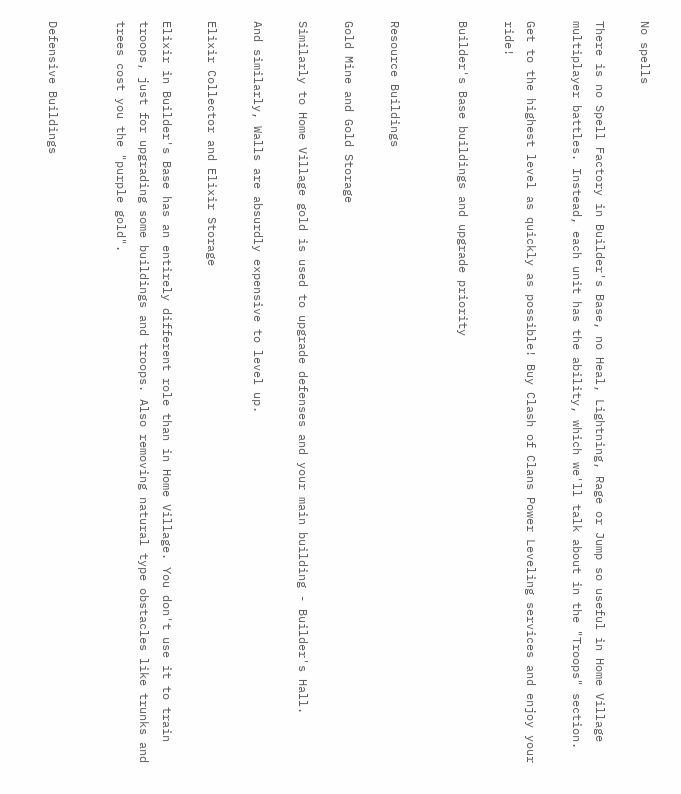No spells

There is no Spell Factory in Builder's Base, no Heal, Lightning, Rage or Jump so useful in Home Village multiplayer battles. Instead, each unit has the ability, which we'll talk about in the "Troops" section.

Get to the highest level as quickly as possible! Buy Clash of Clans Power Leveling services and enjoy your ride!

Builder's Base buildings and upgrade priority


Resource Buildings

Gold Mine and Gold Storage

Similarly to Home Village gold is used to upgrade defenses and your main building - Builder's Hall.

And similarly, Walls are absurdly expensive to level up.

Elixir Collector and Elixir Storage

Elixir in Builder's Base has an entirely different role than in Home Village. You don't use it to train troops, just for upgrading some buildings and troops. Also removing natural type obstacles like trunks and trees cost you the "purple gold".


Defensive Buildings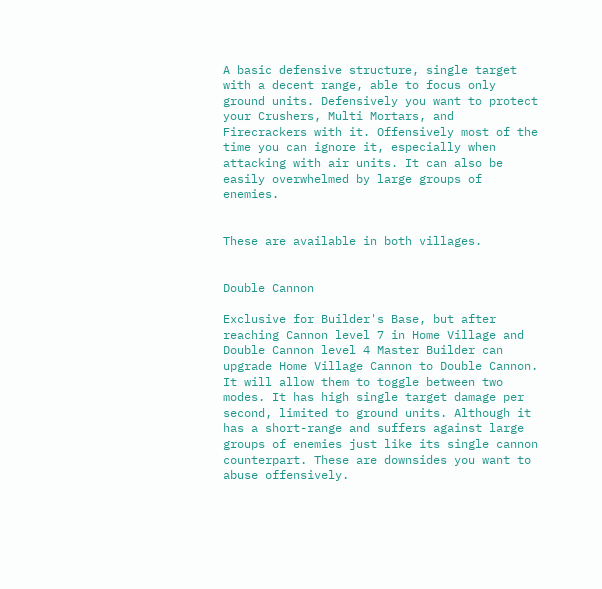A basic defensive structure, single target with a decent range, able to focus only ground units. Defensively you want to protect your Crushers, Multi Mortars, and Firecrackers with it. Offensively most of the time you can ignore it, especially when attacking with air units. It can also be easily overwhelmed by large groups of enemies.


These are available in both villages.


Double Cannon

Exclusive for Builder's Base, but after reaching Cannon level 7 in Home Village and Double Cannon level 4 Master Builder can upgrade Home Village Cannon to Double Cannon. It will allow them to toggle between two modes. It has high single target damage per second, limited to ground units. Although it has a short-range and suffers against large groups of enemies just like its single cannon counterpart. These are downsides you want to abuse offensively.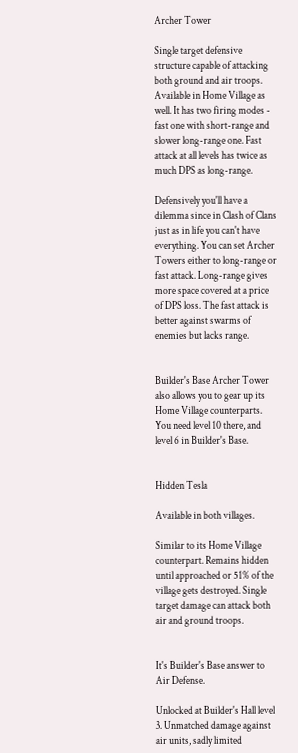Archer Tower

Single target defensive structure capable of attacking both ground and air troops. Available in Home Village as well. It has two firing modes - fast one with short-range and slower long-range one. Fast attack at all levels has twice as much DPS as long-range.

Defensively you'll have a dilemma since in Clash of Clans just as in life you can't have everything. You can set Archer Towers either to long-range or fast attack. Long-range gives more space covered at a price of DPS loss. The fast attack is better against swarms of enemies but lacks range.


Builder's Base Archer Tower also allows you to gear up its Home Village counterparts. You need level 10 there, and level 6 in Builder's Base.


Hidden Tesla

Available in both villages.

Similar to its Home Village counterpart. Remains hidden until approached or 51% of the village gets destroyed. Single target damage can attack both air and ground troops.


It's Builder's Base answer to Air Defense.

Unlocked at Builder's Hall level 3. Unmatched damage against air units, sadly limited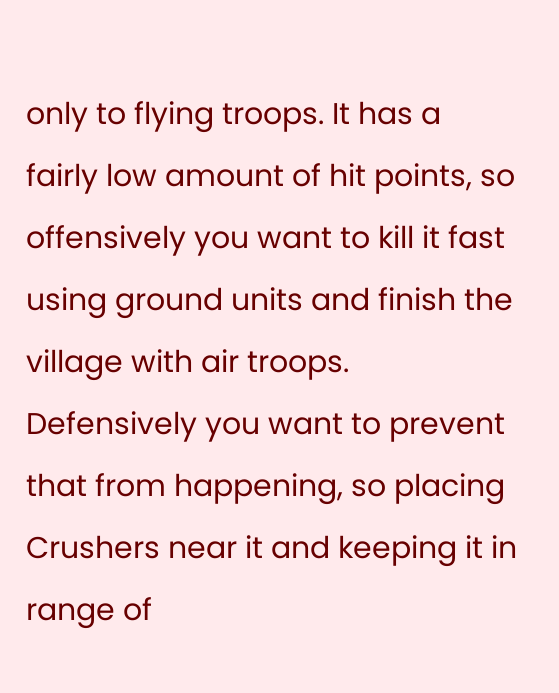only to flying troops. It has a fairly low amount of hit points, so offensively you want to kill it fast using ground units and finish the village with air troops. Defensively you want to prevent that from happening, so placing Crushers near it and keeping it in range of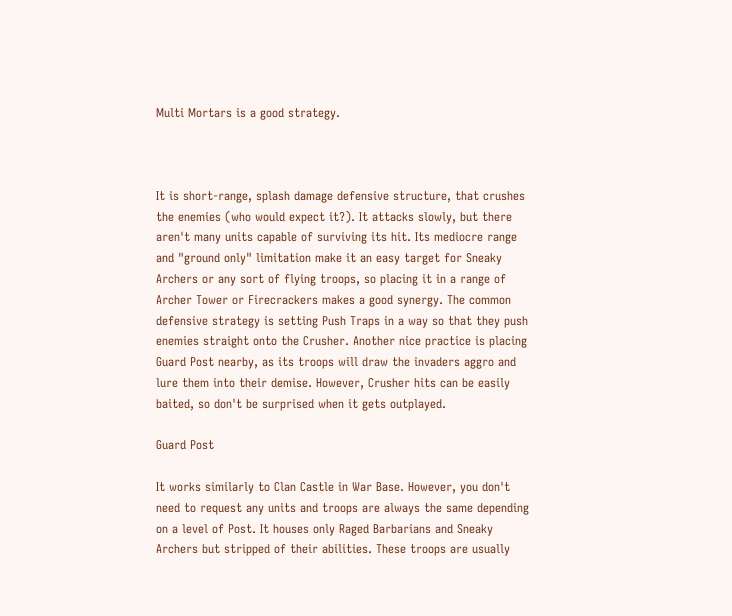Multi Mortars is a good strategy.



It is short-range, splash damage defensive structure, that crushes the enemies (who would expect it?). It attacks slowly, but there aren't many units capable of surviving its hit. Its mediocre range and "ground only" limitation make it an easy target for Sneaky Archers or any sort of flying troops, so placing it in a range of Archer Tower or Firecrackers makes a good synergy. The common defensive strategy is setting Push Traps in a way so that they push enemies straight onto the Crusher. Another nice practice is placing Guard Post nearby, as its troops will draw the invaders aggro and lure them into their demise. However, Crusher hits can be easily baited, so don't be surprised when it gets outplayed.

Guard Post

It works similarly to Clan Castle in War Base. However, you don't need to request any units and troops are always the same depending on a level of Post. It houses only Raged Barbarians and Sneaky Archers but stripped of their abilities. These troops are usually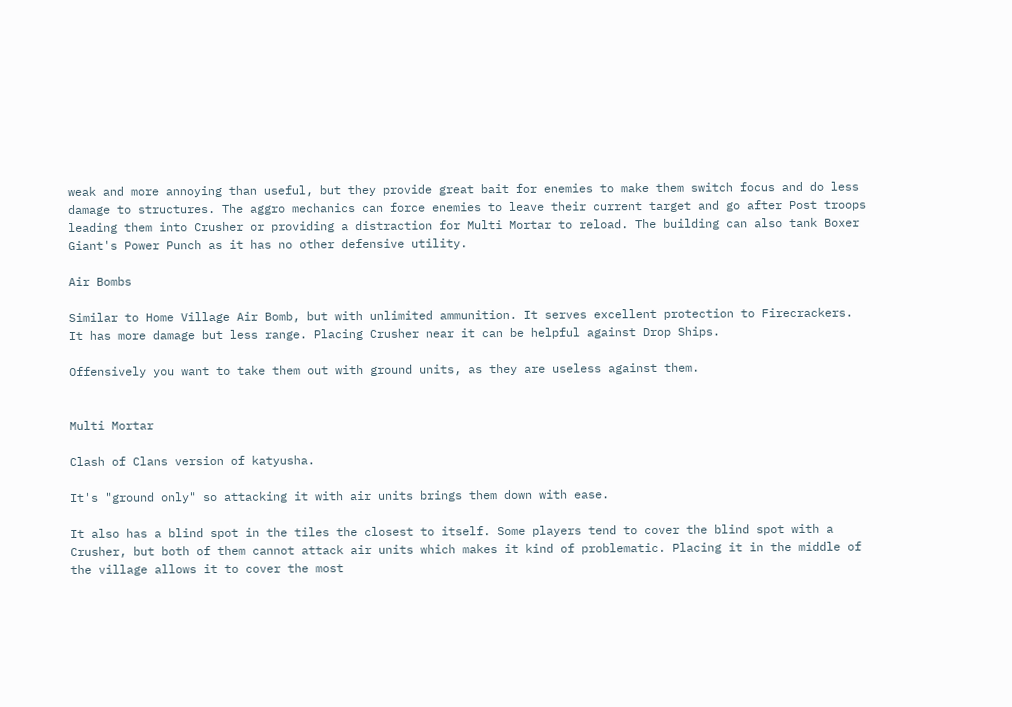weak and more annoying than useful, but they provide great bait for enemies to make them switch focus and do less damage to structures. The aggro mechanics can force enemies to leave their current target and go after Post troops leading them into Crusher or providing a distraction for Multi Mortar to reload. The building can also tank Boxer Giant's Power Punch as it has no other defensive utility.

Air Bombs

Similar to Home Village Air Bomb, but with unlimited ammunition. It serves excellent protection to Firecrackers. It has more damage but less range. Placing Crusher near it can be helpful against Drop Ships.

Offensively you want to take them out with ground units, as they are useless against them.


Multi Mortar

Clash of Clans version of katyusha.

It's "ground only" so attacking it with air units brings them down with ease.

It also has a blind spot in the tiles the closest to itself. Some players tend to cover the blind spot with a Crusher, but both of them cannot attack air units which makes it kind of problematic. Placing it in the middle of the village allows it to cover the most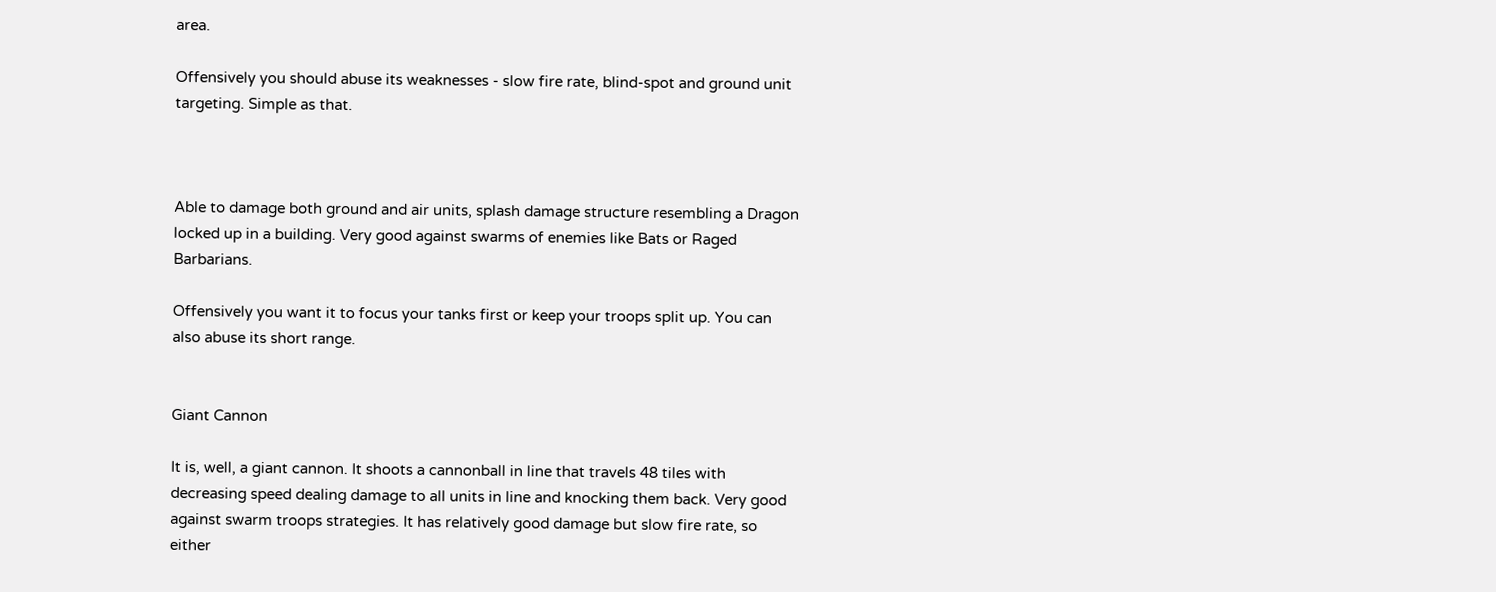area.

Offensively you should abuse its weaknesses - slow fire rate, blind-spot and ground unit targeting. Simple as that.



Able to damage both ground and air units, splash damage structure resembling a Dragon locked up in a building. Very good against swarms of enemies like Bats or Raged Barbarians.

Offensively you want it to focus your tanks first or keep your troops split up. You can also abuse its short range.


Giant Cannon

It is, well, a giant cannon. It shoots a cannonball in line that travels 48 tiles with decreasing speed dealing damage to all units in line and knocking them back. Very good against swarm troops strategies. It has relatively good damage but slow fire rate, so either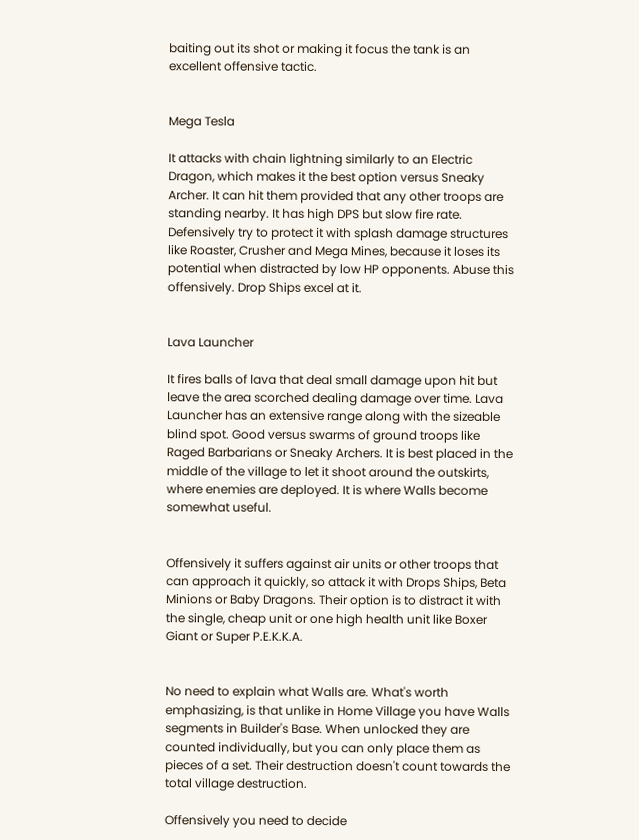baiting out its shot or making it focus the tank is an excellent offensive tactic.


Mega Tesla

It attacks with chain lightning similarly to an Electric Dragon, which makes it the best option versus Sneaky Archer. It can hit them provided that any other troops are standing nearby. It has high DPS but slow fire rate. Defensively try to protect it with splash damage structures like Roaster, Crusher and Mega Mines, because it loses its potential when distracted by low HP opponents. Abuse this offensively. Drop Ships excel at it.


Lava Launcher

It fires balls of lava that deal small damage upon hit but leave the area scorched dealing damage over time. Lava Launcher has an extensive range along with the sizeable blind spot. Good versus swarms of ground troops like Raged Barbarians or Sneaky Archers. It is best placed in the middle of the village to let it shoot around the outskirts, where enemies are deployed. It is where Walls become somewhat useful.


Offensively it suffers against air units or other troops that can approach it quickly, so attack it with Drops Ships, Beta Minions or Baby Dragons. Their option is to distract it with the single, cheap unit or one high health unit like Boxer Giant or Super P.E.K.K.A.


No need to explain what Walls are. What's worth emphasizing, is that unlike in Home Village you have Walls segments in Builder's Base. When unlocked they are counted individually, but you can only place them as pieces of a set. Their destruction doesn't count towards the total village destruction.

Offensively you need to decide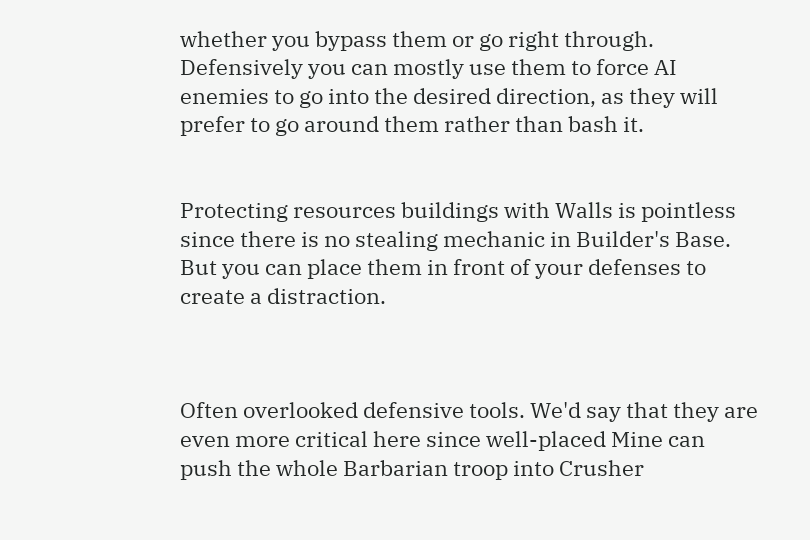whether you bypass them or go right through. Defensively you can mostly use them to force AI enemies to go into the desired direction, as they will prefer to go around them rather than bash it.


Protecting resources buildings with Walls is pointless since there is no stealing mechanic in Builder's Base. But you can place them in front of your defenses to create a distraction.



Often overlooked defensive tools. We'd say that they are even more critical here since well-placed Mine can push the whole Barbarian troop into Crusher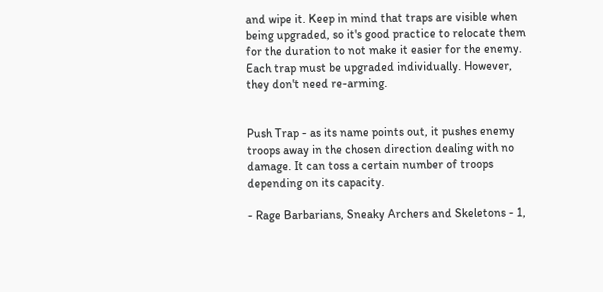and wipe it. Keep in mind that traps are visible when being upgraded, so it's good practice to relocate them for the duration to not make it easier for the enemy. Each trap must be upgraded individually. However, they don't need re-arming.


Push Trap - as its name points out, it pushes enemy troops away in the chosen direction dealing with no damage. It can toss a certain number of troops depending on its capacity.

- Rage Barbarians, Sneaky Archers and Skeletons - 1,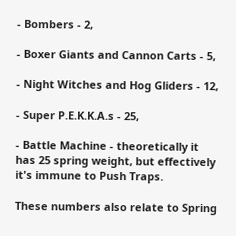- Bombers - 2,

- Boxer Giants and Cannon Carts - 5,

- Night Witches and Hog Gliders - 12,

- Super P.E.K.K.A.s - 25,

- Battle Machine - theoretically it has 25 spring weight, but effectively it's immune to Push Traps.

These numbers also relate to Spring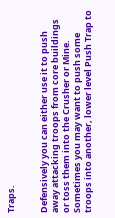Traps.


Defensively you can either use it to push away attacking troops from core buildings or toss them into the Crusher or Mine. Sometimes you may want to push some troops into another, lower level Push Trap to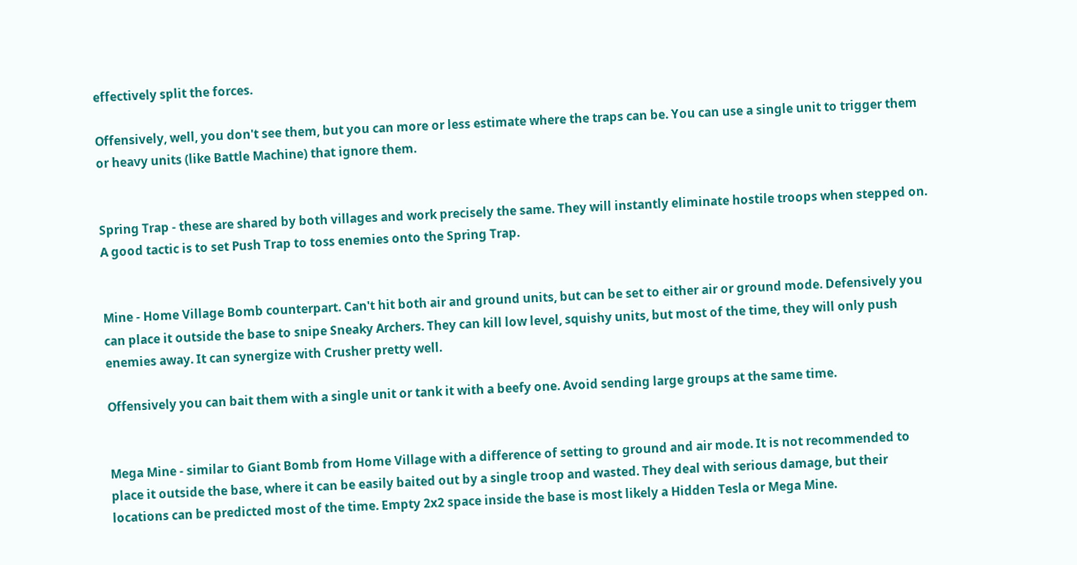effectively split the forces.

Offensively, well, you don't see them, but you can more or less estimate where the traps can be. You can use a single unit to trigger them or heavy units (like Battle Machine) that ignore them.


Spring Trap - these are shared by both villages and work precisely the same. They will instantly eliminate hostile troops when stepped on. A good tactic is to set Push Trap to toss enemies onto the Spring Trap.


Mine - Home Village Bomb counterpart. Can't hit both air and ground units, but can be set to either air or ground mode. Defensively you can place it outside the base to snipe Sneaky Archers. They can kill low level, squishy units, but most of the time, they will only push enemies away. It can synergize with Crusher pretty well.

Offensively you can bait them with a single unit or tank it with a beefy one. Avoid sending large groups at the same time.


Mega Mine - similar to Giant Bomb from Home Village with a difference of setting to ground and air mode. It is not recommended to place it outside the base, where it can be easily baited out by a single troop and wasted. They deal with serious damage, but their locations can be predicted most of the time. Empty 2x2 space inside the base is most likely a Hidden Tesla or Mega Mine.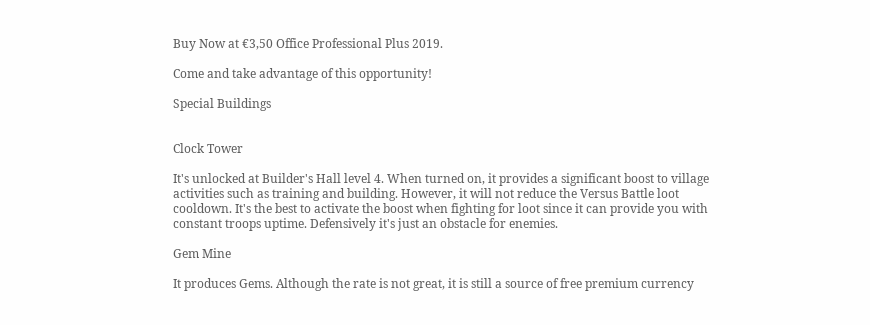Buy Now at €3,50 Office Professional Plus 2019.

Come and take advantage of this opportunity!

Special Buildings


Clock Tower

It's unlocked at Builder's Hall level 4. When turned on, it provides a significant boost to village activities such as training and building. However, it will not reduce the Versus Battle loot cooldown. It's the best to activate the boost when fighting for loot since it can provide you with constant troops uptime. Defensively it's just an obstacle for enemies.

Gem Mine

It produces Gems. Although the rate is not great, it is still a source of free premium currency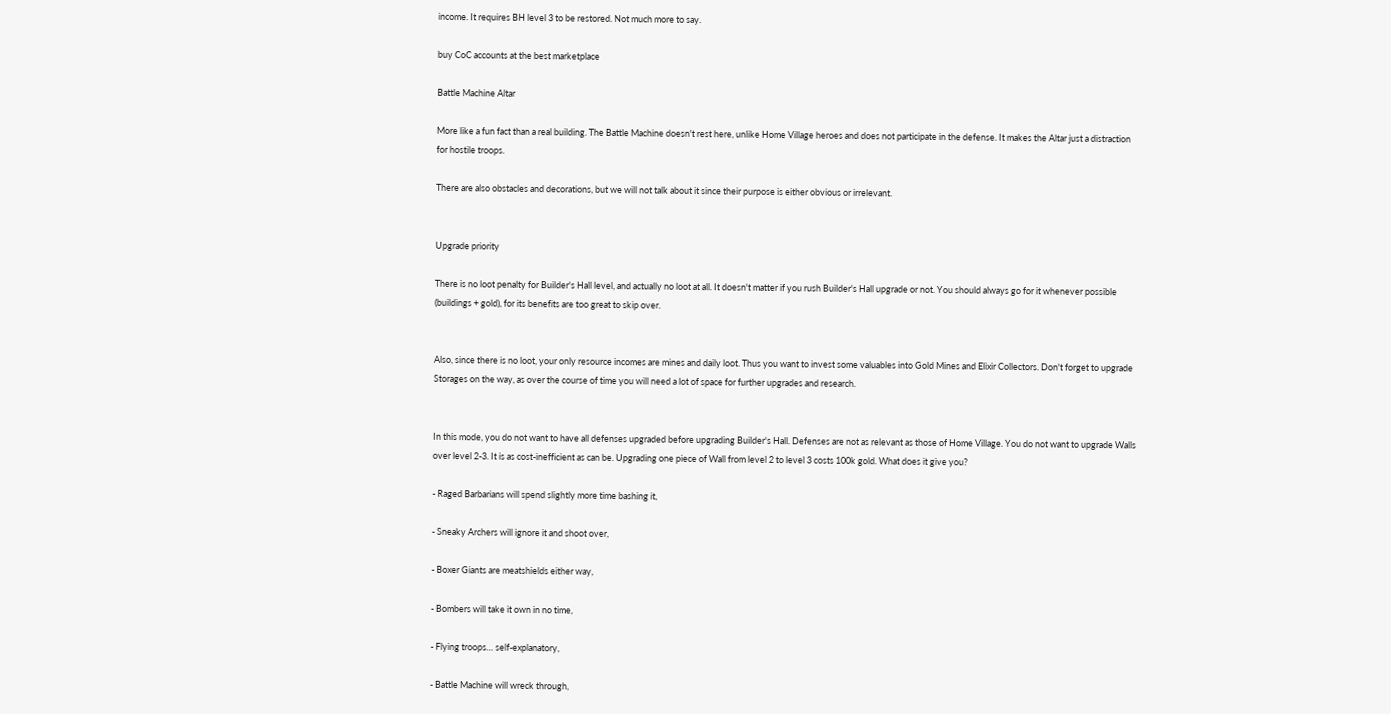income. It requires BH level 3 to be restored. Not much more to say.

buy CoC accounts at the best marketplace

Battle Machine Altar

More like a fun fact than a real building. The Battle Machine doesn't rest here, unlike Home Village heroes and does not participate in the defense. It makes the Altar just a distraction for hostile troops.

There are also obstacles and decorations, but we will not talk about it since their purpose is either obvious or irrelevant.


Upgrade priority

There is no loot penalty for Builder's Hall level, and actually no loot at all. It doesn't matter if you rush Builder's Hall upgrade or not. You should always go for it whenever possible (buildings + gold), for its benefits are too great to skip over.


Also, since there is no loot, your only resource incomes are mines and daily loot. Thus you want to invest some valuables into Gold Mines and Elixir Collectors. Don't forget to upgrade Storages on the way, as over the course of time you will need a lot of space for further upgrades and research.


In this mode, you do not want to have all defenses upgraded before upgrading Builder's Hall. Defenses are not as relevant as those of Home Village. You do not want to upgrade Walls over level 2-3. It is as cost-inefficient as can be. Upgrading one piece of Wall from level 2 to level 3 costs 100k gold. What does it give you?

- Raged Barbarians will spend slightly more time bashing it,

- Sneaky Archers will ignore it and shoot over,

- Boxer Giants are meatshields either way,

- Bombers will take it own in no time,

- Flying troops… self-explanatory,

- Battle Machine will wreck through,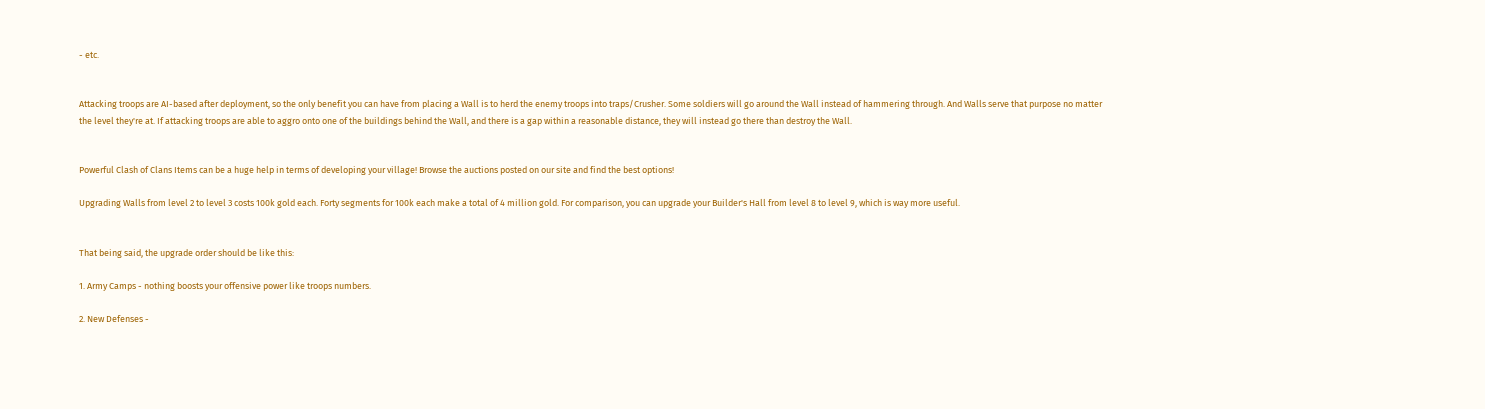- etc.


Attacking troops are AI-based after deployment, so the only benefit you can have from placing a Wall is to herd the enemy troops into traps/Crusher. Some soldiers will go around the Wall instead of hammering through. And Walls serve that purpose no matter the level they're at. If attacking troops are able to aggro onto one of the buildings behind the Wall, and there is a gap within a reasonable distance, they will instead go there than destroy the Wall.


Powerful Clash of Clans Items can be a huge help in terms of developing your village! Browse the auctions posted on our site and find the best options!

Upgrading Walls from level 2 to level 3 costs 100k gold each. Forty segments for 100k each make a total of 4 million gold. For comparison, you can upgrade your Builder's Hall from level 8 to level 9, which is way more useful.


That being said, the upgrade order should be like this:

1. Army Camps - nothing boosts your offensive power like troops numbers.

2. New Defenses -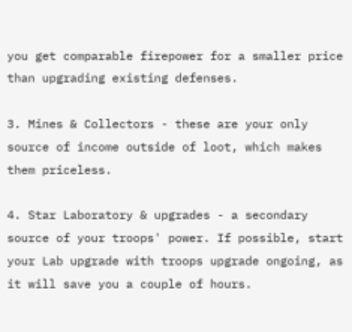you get comparable firepower for a smaller price than upgrading existing defenses.

3. Mines & Collectors - these are your only source of income outside of loot, which makes them priceless.

4. Star Laboratory & upgrades - a secondary source of your troops' power. If possible, start your Lab upgrade with troops upgrade ongoing, as it will save you a couple of hours.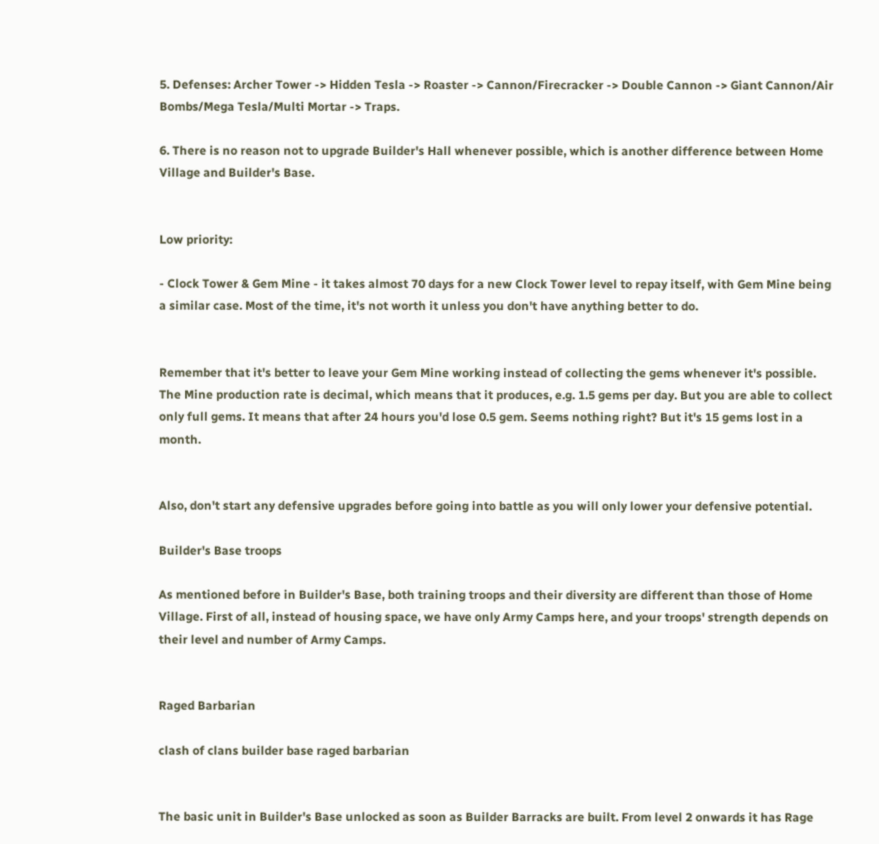5. Defenses: Archer Tower -> Hidden Tesla -> Roaster -> Cannon/Firecracker -> Double Cannon -> Giant Cannon/Air Bombs/Mega Tesla/Multi Mortar -> Traps.

6. There is no reason not to upgrade Builder's Hall whenever possible, which is another difference between Home Village and Builder's Base.


Low priority:

- Clock Tower & Gem Mine - it takes almost 70 days for a new Clock Tower level to repay itself, with Gem Mine being a similar case. Most of the time, it's not worth it unless you don't have anything better to do.


Remember that it's better to leave your Gem Mine working instead of collecting the gems whenever it's possible. The Mine production rate is decimal, which means that it produces, e.g. 1.5 gems per day. But you are able to collect only full gems. It means that after 24 hours you'd lose 0.5 gem. Seems nothing right? But it's 15 gems lost in a month.


Also, don't start any defensive upgrades before going into battle as you will only lower your defensive potential.

Builder's Base troops

As mentioned before in Builder's Base, both training troops and their diversity are different than those of Home Village. First of all, instead of housing space, we have only Army Camps here, and your troops' strength depends on their level and number of Army Camps.


Raged Barbarian

clash of clans builder base raged barbarian


The basic unit in Builder's Base unlocked as soon as Builder Barracks are built. From level 2 onwards it has Rage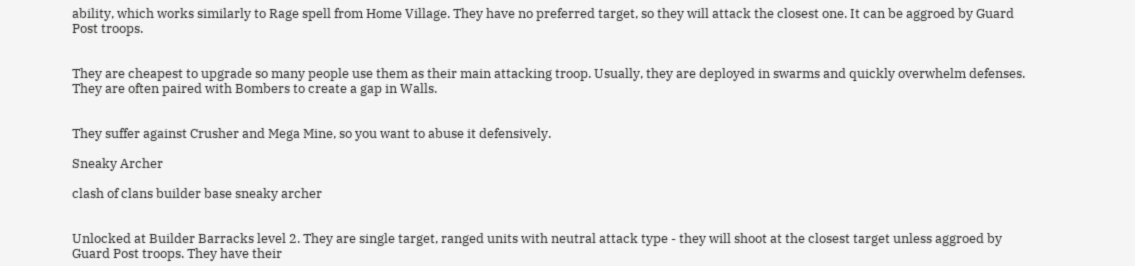ability, which works similarly to Rage spell from Home Village. They have no preferred target, so they will attack the closest one. It can be aggroed by Guard Post troops.


They are cheapest to upgrade so many people use them as their main attacking troop. Usually, they are deployed in swarms and quickly overwhelm defenses. They are often paired with Bombers to create a gap in Walls.


They suffer against Crusher and Mega Mine, so you want to abuse it defensively.

Sneaky Archer

clash of clans builder base sneaky archer


Unlocked at Builder Barracks level 2. They are single target, ranged units with neutral attack type - they will shoot at the closest target unless aggroed by Guard Post troops. They have their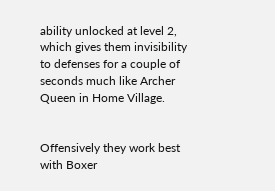ability unlocked at level 2, which gives them invisibility to defenses for a couple of seconds much like Archer Queen in Home Village.


Offensively they work best with Boxer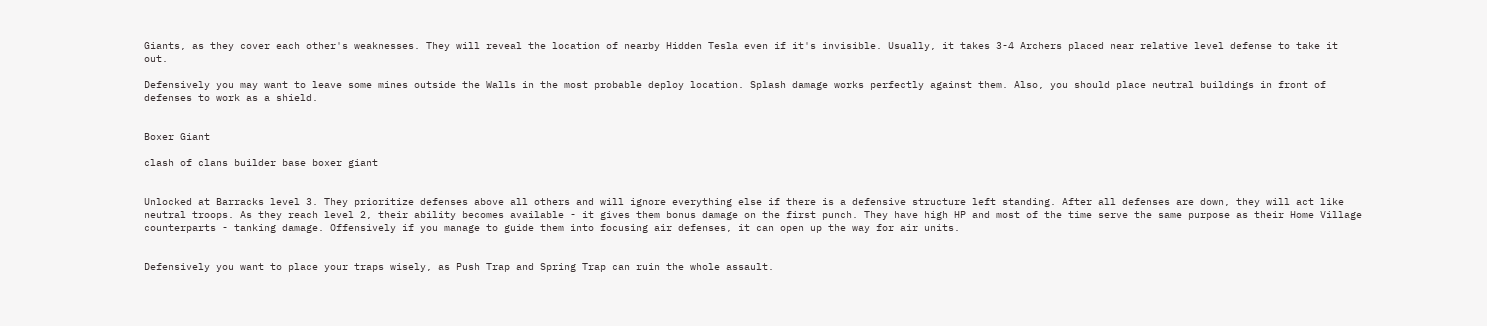Giants, as they cover each other's weaknesses. They will reveal the location of nearby Hidden Tesla even if it's invisible. Usually, it takes 3-4 Archers placed near relative level defense to take it out.

Defensively you may want to leave some mines outside the Walls in the most probable deploy location. Splash damage works perfectly against them. Also, you should place neutral buildings in front of defenses to work as a shield.


Boxer Giant

clash of clans builder base boxer giant


Unlocked at Barracks level 3. They prioritize defenses above all others and will ignore everything else if there is a defensive structure left standing. After all defenses are down, they will act like neutral troops. As they reach level 2, their ability becomes available - it gives them bonus damage on the first punch. They have high HP and most of the time serve the same purpose as their Home Village counterparts - tanking damage. Offensively if you manage to guide them into focusing air defenses, it can open up the way for air units.


Defensively you want to place your traps wisely, as Push Trap and Spring Trap can ruin the whole assault.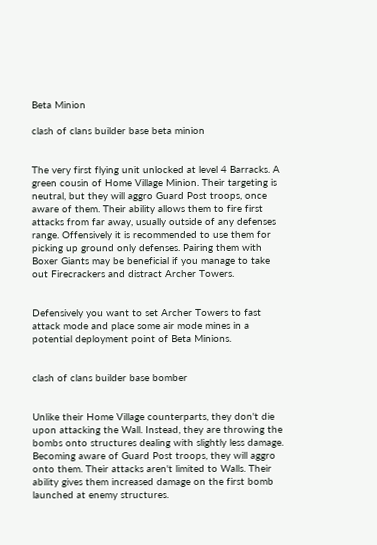Beta Minion

clash of clans builder base beta minion


The very first flying unit unlocked at level 4 Barracks. A green cousin of Home Village Minion. Their targeting is neutral, but they will aggro Guard Post troops, once aware of them. Their ability allows them to fire first attacks from far away, usually outside of any defenses range. Offensively it is recommended to use them for picking up ground only defenses. Pairing them with Boxer Giants may be beneficial if you manage to take out Firecrackers and distract Archer Towers.


Defensively you want to set Archer Towers to fast attack mode and place some air mode mines in a potential deployment point of Beta Minions.


clash of clans builder base bomber


Unlike their Home Village counterparts, they don't die upon attacking the Wall. Instead, they are throwing the bombs onto structures dealing with slightly less damage. Becoming aware of Guard Post troops, they will aggro onto them. Their attacks aren't limited to Walls. Their ability gives them increased damage on the first bomb launched at enemy structures.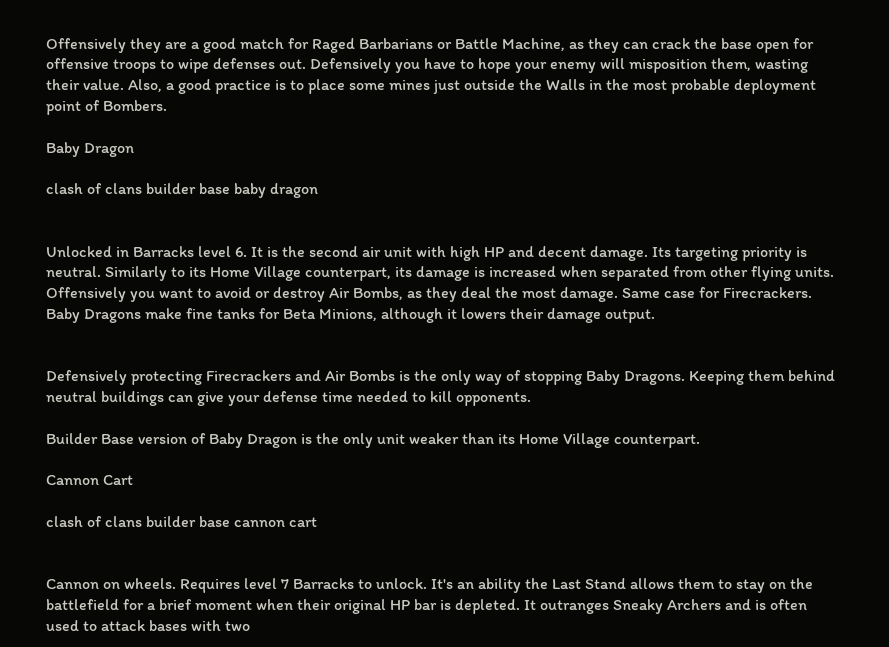Offensively they are a good match for Raged Barbarians or Battle Machine, as they can crack the base open for offensive troops to wipe defenses out. Defensively you have to hope your enemy will misposition them, wasting their value. Also, a good practice is to place some mines just outside the Walls in the most probable deployment point of Bombers.

Baby Dragon

clash of clans builder base baby dragon


Unlocked in Barracks level 6. It is the second air unit with high HP and decent damage. Its targeting priority is neutral. Similarly to its Home Village counterpart, its damage is increased when separated from other flying units. Offensively you want to avoid or destroy Air Bombs, as they deal the most damage. Same case for Firecrackers. Baby Dragons make fine tanks for Beta Minions, although it lowers their damage output.


Defensively protecting Firecrackers and Air Bombs is the only way of stopping Baby Dragons. Keeping them behind neutral buildings can give your defense time needed to kill opponents.

Builder Base version of Baby Dragon is the only unit weaker than its Home Village counterpart.

Cannon Cart

clash of clans builder base cannon cart


Cannon on wheels. Requires level 7 Barracks to unlock. It's an ability the Last Stand allows them to stay on the battlefield for a brief moment when their original HP bar is depleted. It outranges Sneaky Archers and is often used to attack bases with two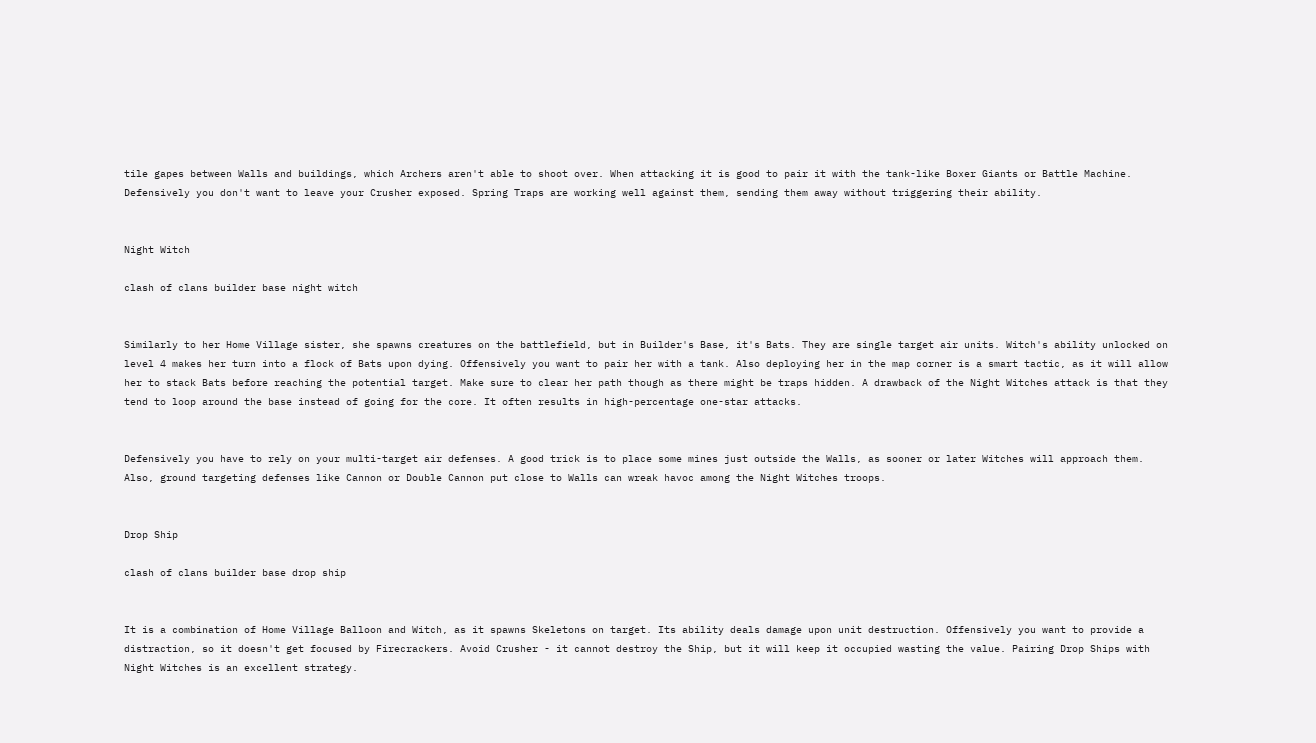tile gapes between Walls and buildings, which Archers aren't able to shoot over. When attacking it is good to pair it with the tank-like Boxer Giants or Battle Machine. Defensively you don't want to leave your Crusher exposed. Spring Traps are working well against them, sending them away without triggering their ability.


Night Witch

clash of clans builder base night witch


Similarly to her Home Village sister, she spawns creatures on the battlefield, but in Builder's Base, it's Bats. They are single target air units. Witch's ability unlocked on level 4 makes her turn into a flock of Bats upon dying. Offensively you want to pair her with a tank. Also deploying her in the map corner is a smart tactic, as it will allow her to stack Bats before reaching the potential target. Make sure to clear her path though as there might be traps hidden. A drawback of the Night Witches attack is that they tend to loop around the base instead of going for the core. It often results in high-percentage one-star attacks.


Defensively you have to rely on your multi-target air defenses. A good trick is to place some mines just outside the Walls, as sooner or later Witches will approach them. Also, ground targeting defenses like Cannon or Double Cannon put close to Walls can wreak havoc among the Night Witches troops.


Drop Ship

clash of clans builder base drop ship


It is a combination of Home Village Balloon and Witch, as it spawns Skeletons on target. Its ability deals damage upon unit destruction. Offensively you want to provide a distraction, so it doesn't get focused by Firecrackers. Avoid Crusher - it cannot destroy the Ship, but it will keep it occupied wasting the value. Pairing Drop Ships with Night Witches is an excellent strategy.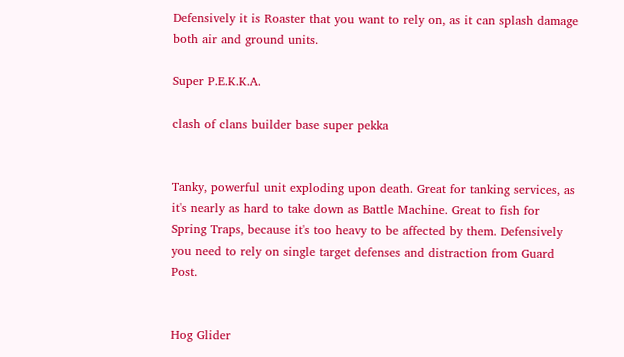Defensively it is Roaster that you want to rely on, as it can splash damage both air and ground units.

Super P.E.K.K.A.

clash of clans builder base super pekka


Tanky, powerful unit exploding upon death. Great for tanking services, as it's nearly as hard to take down as Battle Machine. Great to fish for Spring Traps, because it's too heavy to be affected by them. Defensively you need to rely on single target defenses and distraction from Guard Post.


Hog Glider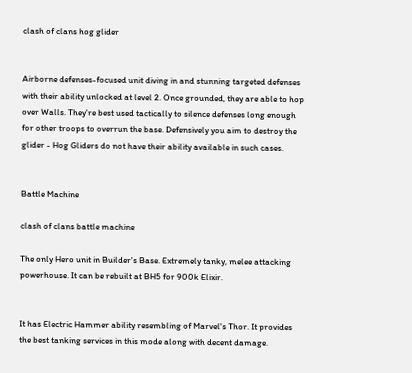clash of clans hog glider


Airborne defenses-focused unit diving in and stunning targeted defenses with their ability unlocked at level 2. Once grounded, they are able to hop over Walls. They're best used tactically to silence defenses long enough for other troops to overrun the base. Defensively you aim to destroy the glider - Hog Gliders do not have their ability available in such cases.


Battle Machine

clash of clans battle machine

The only Hero unit in Builder's Base. Extremely tanky, melee attacking powerhouse. It can be rebuilt at BH5 for 900k Elixir.


It has Electric Hammer ability resembling of Marvel's Thor. It provides the best tanking services in this mode along with decent damage.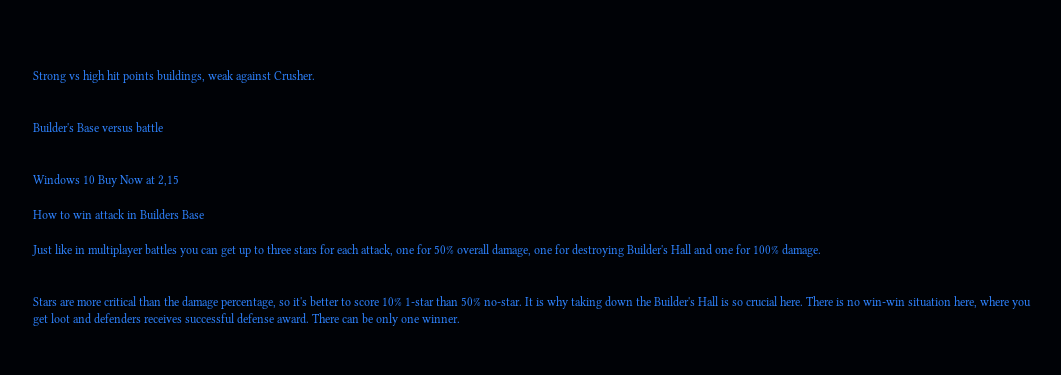Strong vs high hit points buildings, weak against Crusher.


Builder's Base versus battle


Windows 10 Buy Now at 2,15

How to win attack in Builders Base

Just like in multiplayer battles you can get up to three stars for each attack, one for 50% overall damage, one for destroying Builder's Hall and one for 100% damage.


Stars are more critical than the damage percentage, so it's better to score 10% 1-star than 50% no-star. It is why taking down the Builder's Hall is so crucial here. There is no win-win situation here, where you get loot and defenders receives successful defense award. There can be only one winner.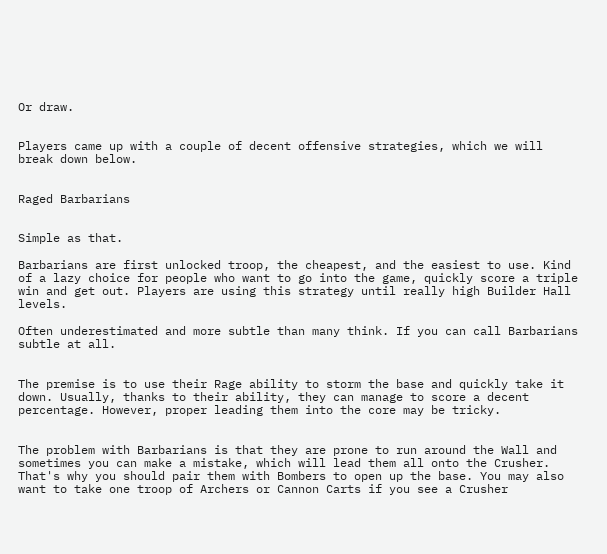Or draw.


Players came up with a couple of decent offensive strategies, which we will break down below.


Raged Barbarians


Simple as that.

Barbarians are first unlocked troop, the cheapest, and the easiest to use. Kind of a lazy choice for people who want to go into the game, quickly score a triple win and get out. Players are using this strategy until really high Builder Hall levels.

Often underestimated and more subtle than many think. If you can call Barbarians subtle at all.


The premise is to use their Rage ability to storm the base and quickly take it down. Usually, thanks to their ability, they can manage to score a decent percentage. However, proper leading them into the core may be tricky.


The problem with Barbarians is that they are prone to run around the Wall and sometimes you can make a mistake, which will lead them all onto the Crusher. That's why you should pair them with Bombers to open up the base. You may also want to take one troop of Archers or Cannon Carts if you see a Crusher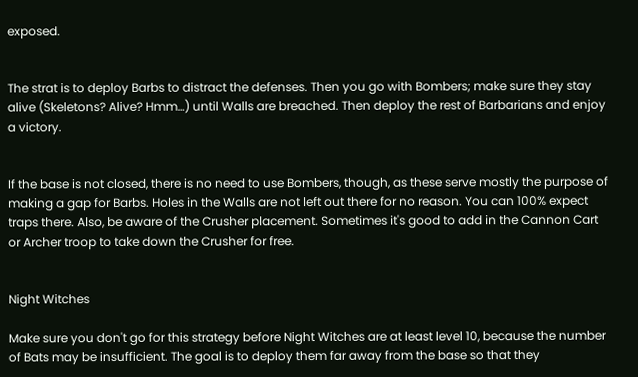exposed.


The strat is to deploy Barbs to distract the defenses. Then you go with Bombers; make sure they stay alive (Skeletons? Alive? Hmm…) until Walls are breached. Then deploy the rest of Barbarians and enjoy a victory.


If the base is not closed, there is no need to use Bombers, though, as these serve mostly the purpose of making a gap for Barbs. Holes in the Walls are not left out there for no reason. You can 100% expect traps there. Also, be aware of the Crusher placement. Sometimes it's good to add in the Cannon Cart or Archer troop to take down the Crusher for free.


Night Witches

Make sure you don't go for this strategy before Night Witches are at least level 10, because the number of Bats may be insufficient. The goal is to deploy them far away from the base so that they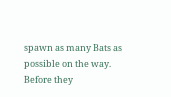spawn as many Bats as possible on the way. Before they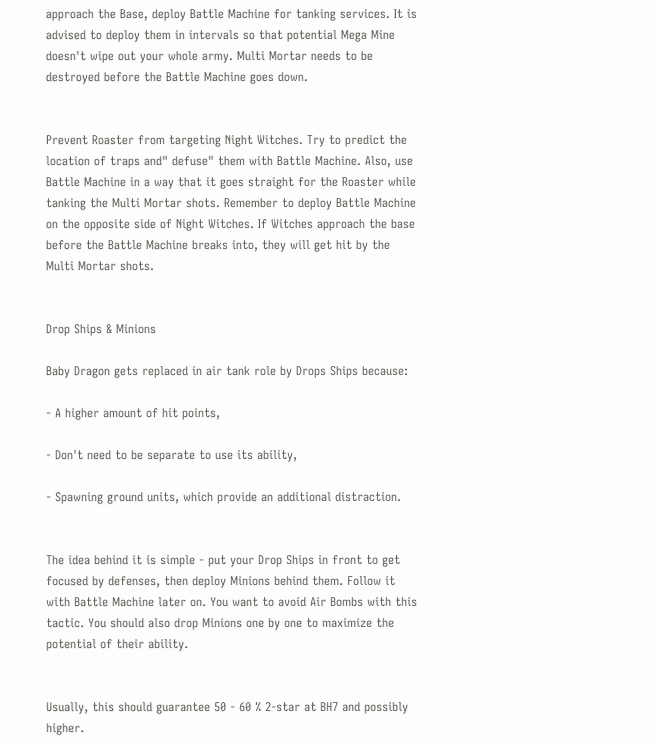approach the Base, deploy Battle Machine for tanking services. It is advised to deploy them in intervals so that potential Mega Mine doesn't wipe out your whole army. Multi Mortar needs to be destroyed before the Battle Machine goes down.


Prevent Roaster from targeting Night Witches. Try to predict the location of traps and" defuse" them with Battle Machine. Also, use Battle Machine in a way that it goes straight for the Roaster while tanking the Multi Mortar shots. Remember to deploy Battle Machine on the opposite side of Night Witches. If Witches approach the base before the Battle Machine breaks into, they will get hit by the Multi Mortar shots.


Drop Ships & Minions

Baby Dragon gets replaced in air tank role by Drops Ships because:

- A higher amount of hit points,

- Don't need to be separate to use its ability,

- Spawning ground units, which provide an additional distraction.


The idea behind it is simple - put your Drop Ships in front to get focused by defenses, then deploy Minions behind them. Follow it with Battle Machine later on. You want to avoid Air Bombs with this tactic. You should also drop Minions one by one to maximize the potential of their ability.


Usually, this should guarantee 50 - 60 % 2-star at BH7 and possibly higher.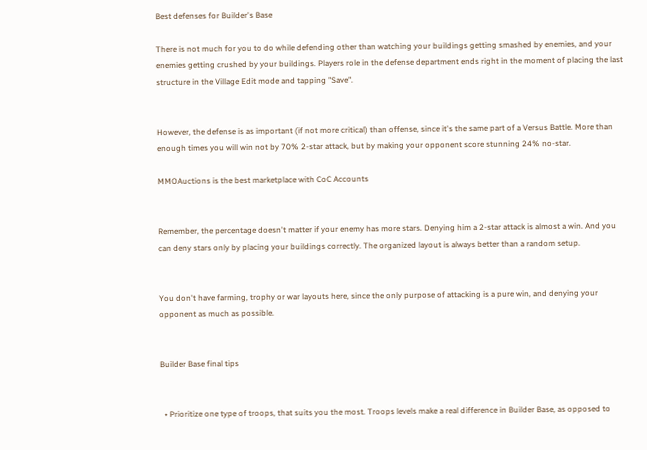Best defenses for Builder's Base

There is not much for you to do while defending other than watching your buildings getting smashed by enemies, and your enemies getting crushed by your buildings. Players role in the defense department ends right in the moment of placing the last structure in the Village Edit mode and tapping "Save".


However, the defense is as important (if not more critical) than offense, since it's the same part of a Versus Battle. More than enough times you will win not by 70% 2-star attack, but by making your opponent score stunning 24% no-star.

MMOAuctions is the best marketplace with CoC Accounts


Remember, the percentage doesn't matter if your enemy has more stars. Denying him a 2-star attack is almost a win. And you can deny stars only by placing your buildings correctly. The organized layout is always better than a random setup.


You don't have farming, trophy or war layouts here, since the only purpose of attacking is a pure win, and denying your opponent as much as possible.


Builder Base final tips


  • Prioritize one type of troops, that suits you the most. Troops levels make a real difference in Builder Base, as opposed to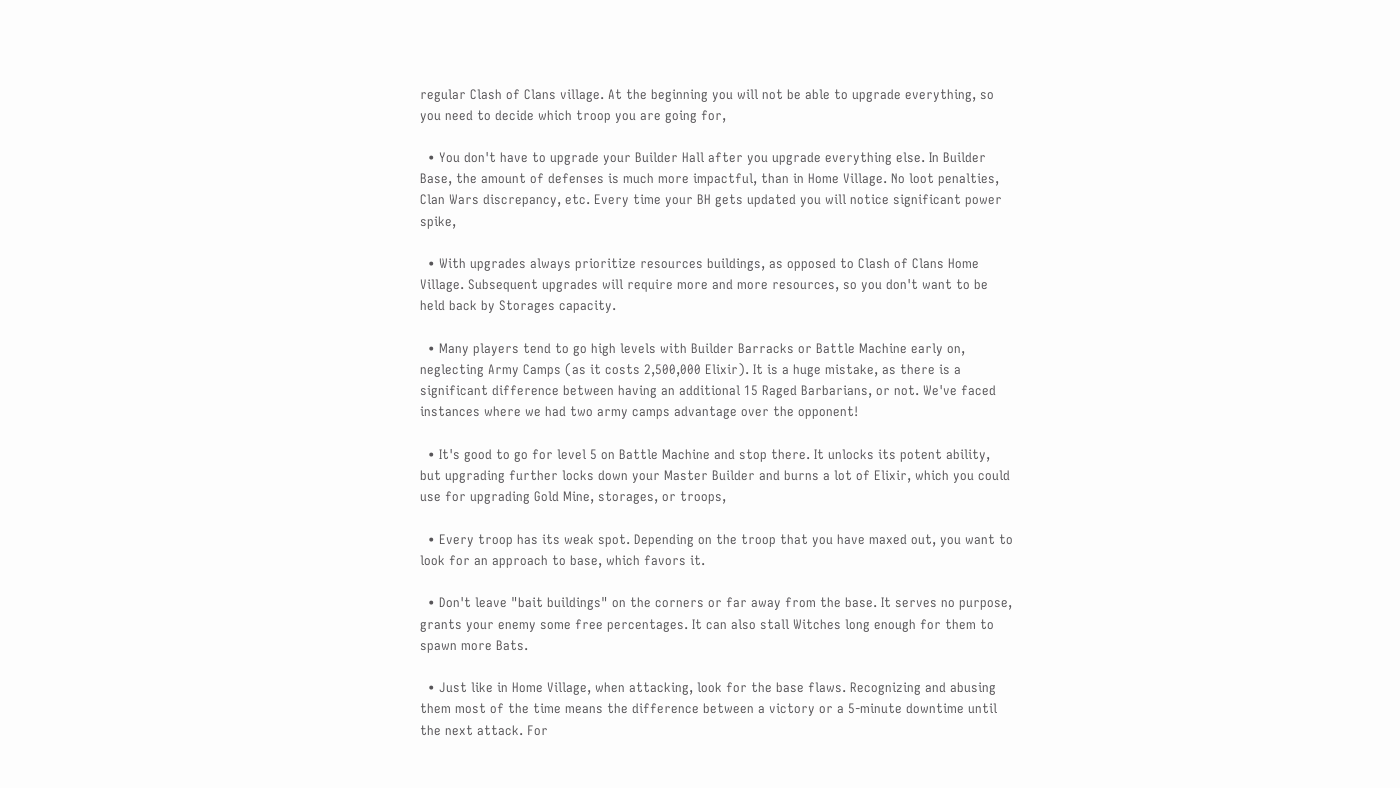regular Clash of Clans village. At the beginning you will not be able to upgrade everything, so you need to decide which troop you are going for,

  • You don't have to upgrade your Builder Hall after you upgrade everything else. In Builder Base, the amount of defenses is much more impactful, than in Home Village. No loot penalties, Clan Wars discrepancy, etc. Every time your BH gets updated you will notice significant power spike,

  • With upgrades always prioritize resources buildings, as opposed to Clash of Clans Home Village. Subsequent upgrades will require more and more resources, so you don't want to be held back by Storages capacity.

  • Many players tend to go high levels with Builder Barracks or Battle Machine early on, neglecting Army Camps (as it costs 2,500,000 Elixir). It is a huge mistake, as there is a significant difference between having an additional 15 Raged Barbarians, or not. We've faced instances where we had two army camps advantage over the opponent!

  • It's good to go for level 5 on Battle Machine and stop there. It unlocks its potent ability, but upgrading further locks down your Master Builder and burns a lot of Elixir, which you could use for upgrading Gold Mine, storages, or troops,

  • Every troop has its weak spot. Depending on the troop that you have maxed out, you want to look for an approach to base, which favors it.

  • Don't leave "bait buildings" on the corners or far away from the base. It serves no purpose, grants your enemy some free percentages. It can also stall Witches long enough for them to spawn more Bats.

  • Just like in Home Village, when attacking, look for the base flaws. Recognizing and abusing them most of the time means the difference between a victory or a 5-minute downtime until the next attack. For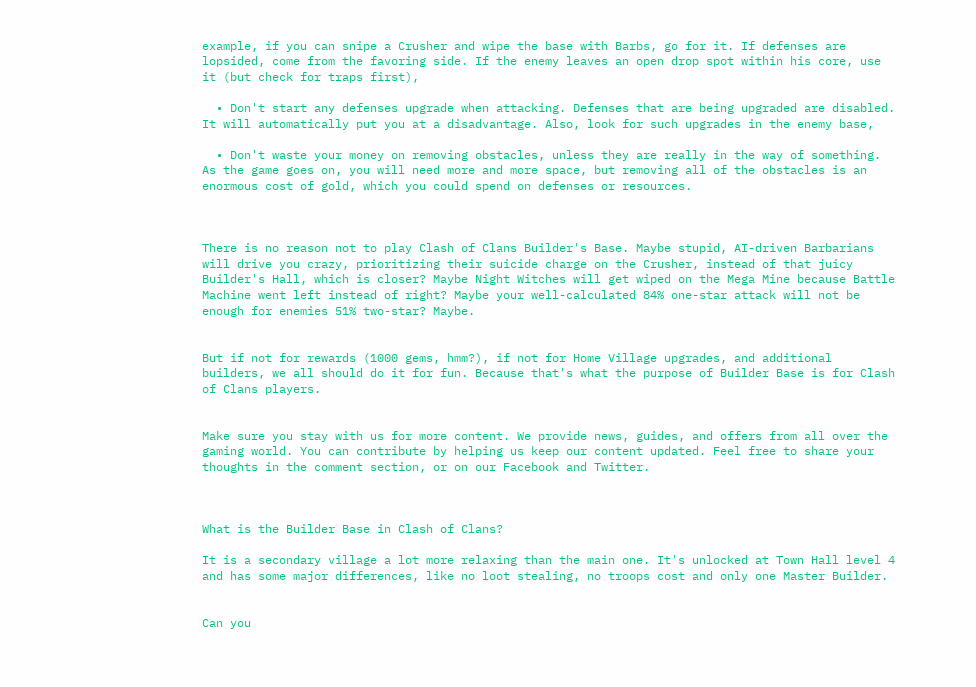example, if you can snipe a Crusher and wipe the base with Barbs, go for it. If defenses are lopsided, come from the favoring side. If the enemy leaves an open drop spot within his core, use it (but check for traps first),

  • Don't start any defenses upgrade when attacking. Defenses that are being upgraded are disabled. It will automatically put you at a disadvantage. Also, look for such upgrades in the enemy base,

  • Don't waste your money on removing obstacles, unless they are really in the way of something. As the game goes on, you will need more and more space, but removing all of the obstacles is an enormous cost of gold, which you could spend on defenses or resources.



There is no reason not to play Clash of Clans Builder's Base. Maybe stupid, AI-driven Barbarians will drive you crazy, prioritizing their suicide charge on the Crusher, instead of that juicy Builder's Hall, which is closer? Maybe Night Witches will get wiped on the Mega Mine because Battle Machine went left instead of right? Maybe your well-calculated 84% one-star attack will not be enough for enemies 51% two-star? Maybe.


But if not for rewards (1000 gems, hmm?), if not for Home Village upgrades, and additional builders, we all should do it for fun. Because that's what the purpose of Builder Base is for Clash of Clans players.


Make sure you stay with us for more content. We provide news, guides, and offers from all over the gaming world. You can contribute by helping us keep our content updated. Feel free to share your thoughts in the comment section, or on our Facebook and Twitter.



What is the Builder Base in Clash of Clans?

It is a secondary village a lot more relaxing than the main one. It's unlocked at Town Hall level 4 and has some major differences, like no loot stealing, no troops cost and only one Master Builder.


Can you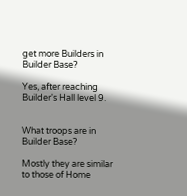get more Builders in Builder Base?

Yes, after reaching Builder's Hall level 9.


What troops are in Builder Base?

Mostly they are similar to those of Home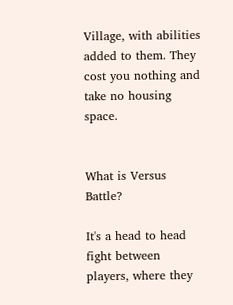Village, with abilities added to them. They cost you nothing and take no housing space.


What is Versus Battle?

It's a head to head fight between players, where they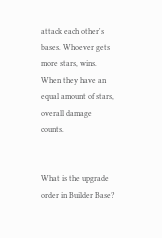attack each other's bases. Whoever gets more stars, wins. When they have an equal amount of stars, overall damage counts.


What is the upgrade order in Builder Base?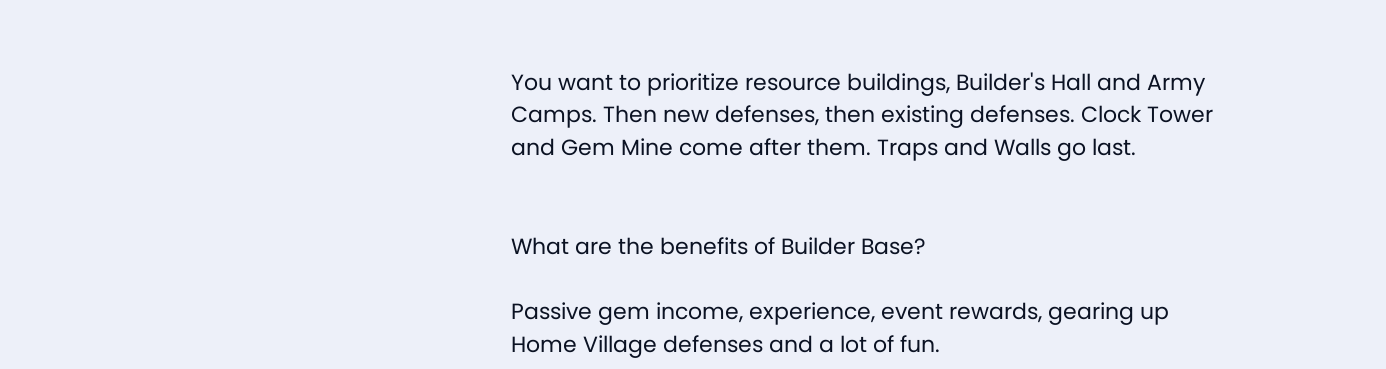You want to prioritize resource buildings, Builder's Hall and Army Camps. Then new defenses, then existing defenses. Clock Tower and Gem Mine come after them. Traps and Walls go last.


What are the benefits of Builder Base?

Passive gem income, experience, event rewards, gearing up Home Village defenses and a lot of fun.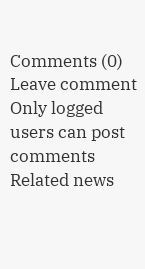Comments (0)
Leave comment
Only logged users can post comments
Related news